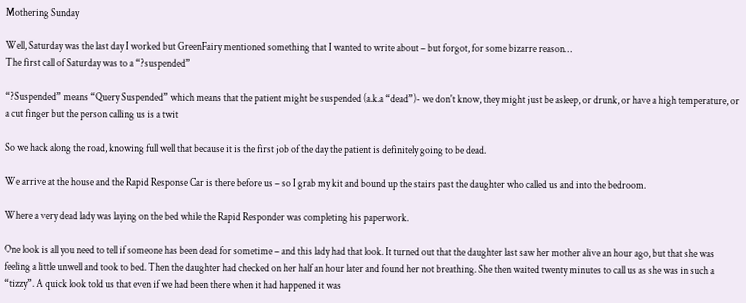Mothering Sunday

Well, Saturday was the last day I worked but GreenFairy mentioned something that I wanted to write about – but forgot, for some bizarre reason…
The first call of Saturday was to a “?suspended”

“?Suspended” means “Query Suspended” which means that the patient might be suspended (a.k.a “dead”)- we don't know, they might just be asleep, or drunk, or have a high temperature, or a cut finger but the person calling us is a twit

So we hack along the road, knowing full well that because it is the first job of the day the patient is definitely going to be dead.

We arrive at the house and the Rapid Response Car is there before us – so I grab my kit and bound up the stairs past the daughter who called us and into the bedroom.

Where a very dead lady was laying on the bed while the Rapid Responder was completing his paperwork.

One look is all you need to tell if someone has been dead for sometime – and this lady had that look. It turned out that the daughter last saw her mother alive an hour ago, but that she was feeling a little unwell and took to bed. Then the daughter had checked on her half an hour later and found her not breathing. She then waited twenty minutes to call us as she was in such a “tizzy”. A quick look told us that even if we had been there when it had happened it was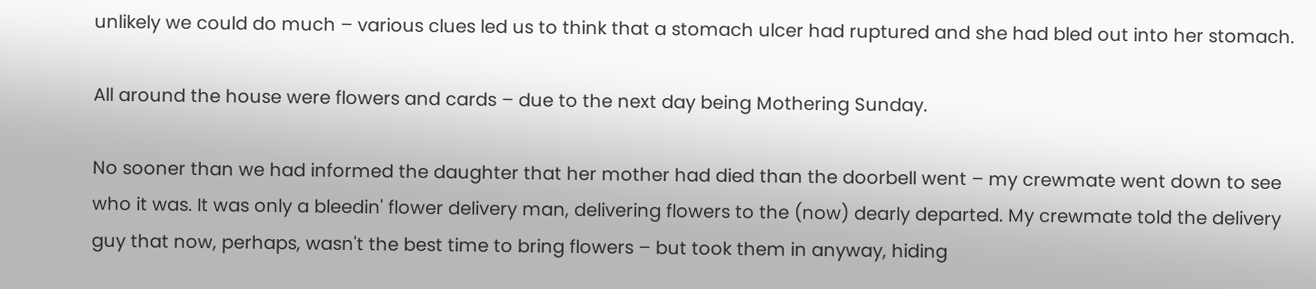unlikely we could do much – various clues led us to think that a stomach ulcer had ruptured and she had bled out into her stomach.

All around the house were flowers and cards – due to the next day being Mothering Sunday.

No sooner than we had informed the daughter that her mother had died than the doorbell went – my crewmate went down to see who it was. It was only a bleedin' flower delivery man, delivering flowers to the (now) dearly departed. My crewmate told the delivery guy that now, perhaps, wasn't the best time to bring flowers – but took them in anyway, hiding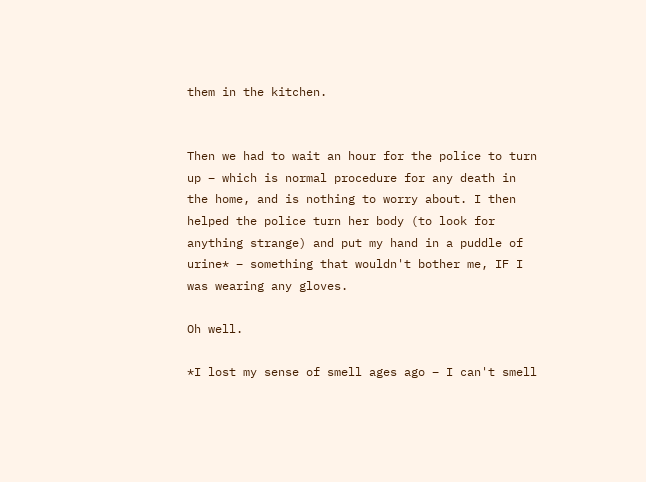them in the kitchen.


Then we had to wait an hour for the police to turn up – which is normal procedure for any death in the home, and is nothing to worry about. I then helped the police turn her body (to look for anything strange) and put my hand in a puddle of urine* – something that wouldn't bother me, IF I was wearing any gloves.

Oh well.

*I lost my sense of smell ages ago – I can't smell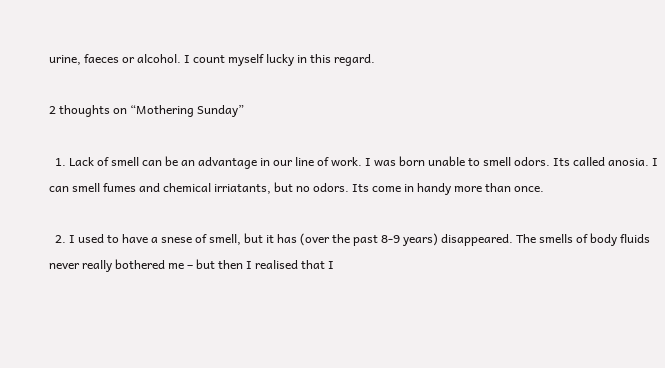urine, faeces or alcohol. I count myself lucky in this regard.

2 thoughts on “Mothering Sunday”

  1. Lack of smell can be an advantage in our line of work. I was born unable to smell odors. Its called anosia. I can smell fumes and chemical irriatants, but no odors. Its come in handy more than once.

  2. I used to have a snese of smell, but it has (over the past 8-9 years) disappeared. The smells of body fluids never really bothered me – but then I realised that I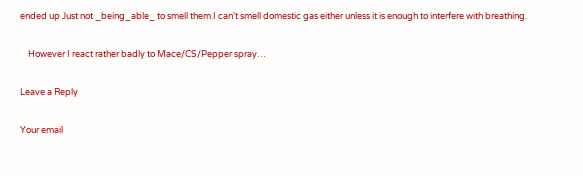ended up Just not _being_able_ to smell them.I can't smell domestic gas either unless it is enough to interfere with breathing.

    However I react rather badly to Mace/CS/Pepper spray…

Leave a Reply

Your email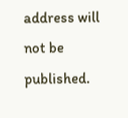address will not be published.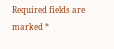Required fields are marked *